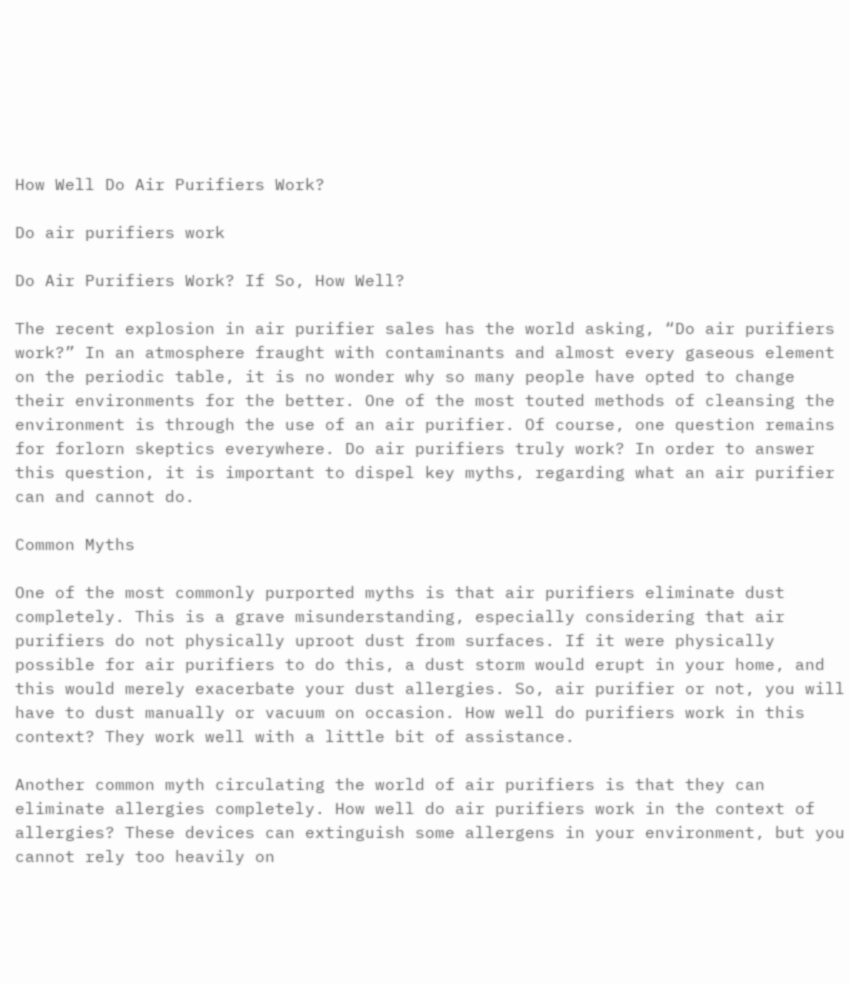How Well Do Air Purifiers Work?

Do air purifiers work

Do Air Purifiers Work? If So, How Well?

The recent explosion in air purifier sales has the world asking, “Do air purifiers work?” In an atmosphere fraught with contaminants and almost every gaseous element on the periodic table, it is no wonder why so many people have opted to change their environments for the better. One of the most touted methods of cleansing the environment is through the use of an air purifier. Of course, one question remains for forlorn skeptics everywhere. Do air purifiers truly work? In order to answer this question, it is important to dispel key myths, regarding what an air purifier can and cannot do.

Common Myths

One of the most commonly purported myths is that air purifiers eliminate dust completely. This is a grave misunderstanding, especially considering that air purifiers do not physically uproot dust from surfaces. If it were physically possible for air purifiers to do this, a dust storm would erupt in your home, and this would merely exacerbate your dust allergies. So, air purifier or not, you will have to dust manually or vacuum on occasion. How well do purifiers work in this context? They work well with a little bit of assistance.

Another common myth circulating the world of air purifiers is that they can eliminate allergies completely. How well do air purifiers work in the context of allergies? These devices can extinguish some allergens in your environment, but you cannot rely too heavily on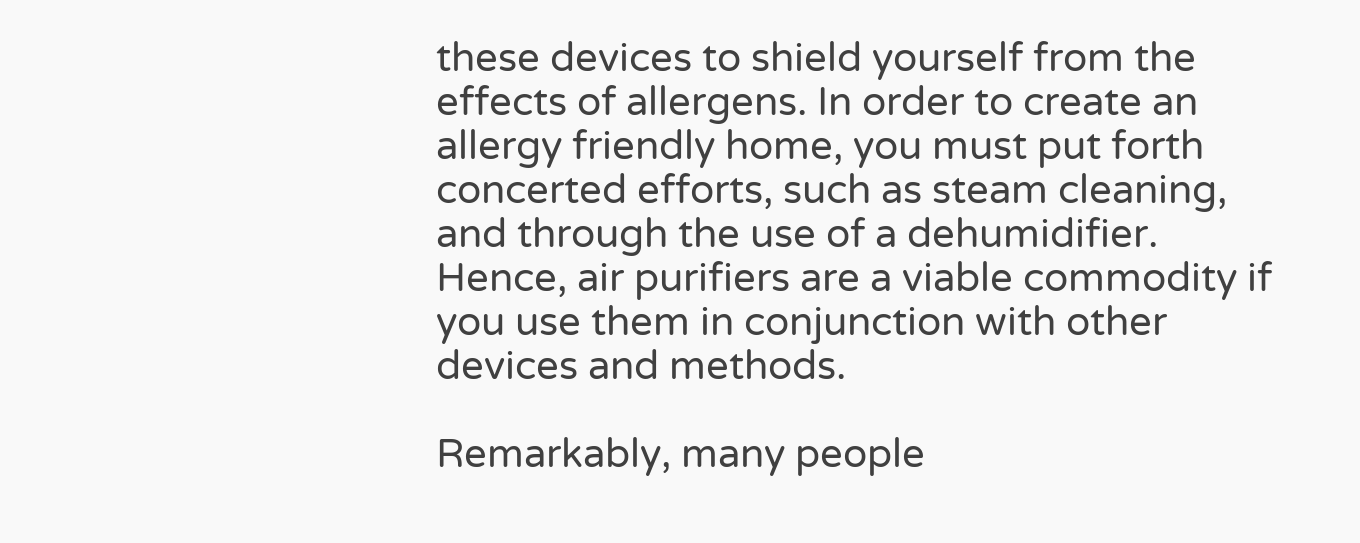these devices to shield yourself from the effects of allergens. In order to create an allergy friendly home, you must put forth concerted efforts, such as steam cleaning, and through the use of a dehumidifier. Hence, air purifiers are a viable commodity if you use them in conjunction with other devices and methods.

Remarkably, many people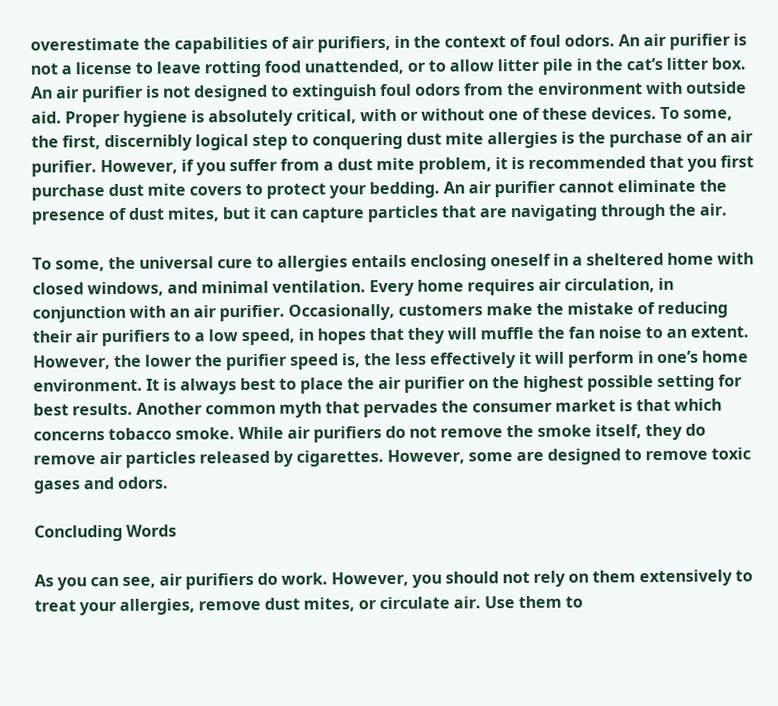overestimate the capabilities of air purifiers, in the context of foul odors. An air purifier is not a license to leave rotting food unattended, or to allow litter pile in the cat’s litter box. An air purifier is not designed to extinguish foul odors from the environment with outside aid. Proper hygiene is absolutely critical, with or without one of these devices. To some, the first, discernibly logical step to conquering dust mite allergies is the purchase of an air purifier. However, if you suffer from a dust mite problem, it is recommended that you first purchase dust mite covers to protect your bedding. An air purifier cannot eliminate the presence of dust mites, but it can capture particles that are navigating through the air.

To some, the universal cure to allergies entails enclosing oneself in a sheltered home with closed windows, and minimal ventilation. Every home requires air circulation, in conjunction with an air purifier. Occasionally, customers make the mistake of reducing their air purifiers to a low speed, in hopes that they will muffle the fan noise to an extent. However, the lower the purifier speed is, the less effectively it will perform in one’s home environment. It is always best to place the air purifier on the highest possible setting for best results. Another common myth that pervades the consumer market is that which concerns tobacco smoke. While air purifiers do not remove the smoke itself, they do remove air particles released by cigarettes. However, some are designed to remove toxic gases and odors.

Concluding Words

As you can see, air purifiers do work. However, you should not rely on them extensively to treat your allergies, remove dust mites, or circulate air. Use them to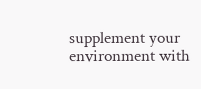supplement your environment with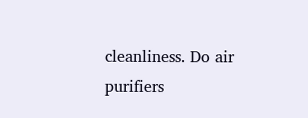cleanliness. Do air purifiers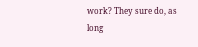work? They sure do, as long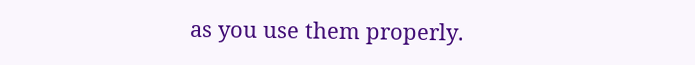as you use them properly.